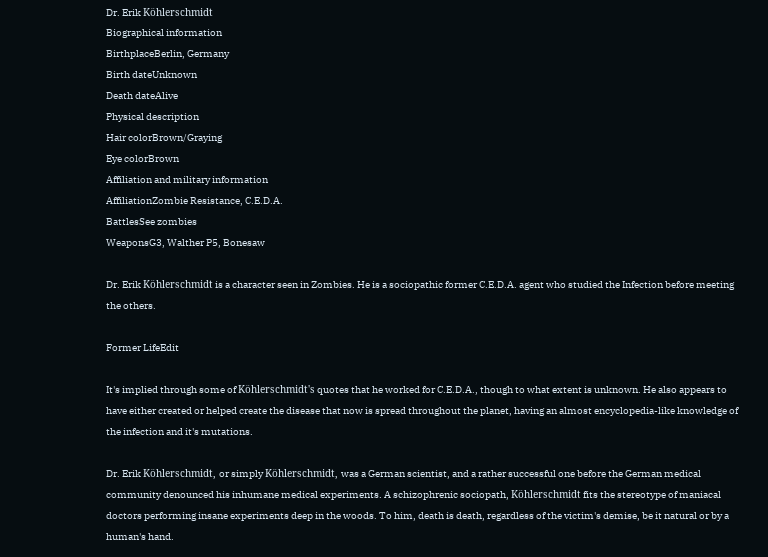Dr. Erik Köhlerschmidt
Biographical information
BirthplaceBerlin, Germany
Birth dateUnknown
Death dateAlive
Physical description
Hair colorBrown/Graying
Eye colorBrown
Affiliation and military information
AffiliationZombie Resistance, C.E.D.A.
BattlesSee zombies
WeaponsG3, Walther P5, Bonesaw

Dr. Erik Köhlerschmidt is a character seen in Zombies. He is a sociopathic former C.E.D.A. agent who studied the Infection before meeting the others.

Former LifeEdit

It's implied through some of Köhlerschmidt's quotes that he worked for C.E.D.A., though to what extent is unknown. He also appears to have either created or helped create the disease that now is spread throughout the planet, having an almost encyclopedia-like knowledge of the infection and it's mutations.

Dr. Erik Köhlerschmidt, or simply Köhlerschmidt, was a German scientist, and a rather successful one before the German medical community denounced his inhumane medical experiments. A schizophrenic sociopath, Köhlerschmidt fits the stereotype of maniacal doctors performing insane experiments deep in the woods. To him, death is death, regardless of the victim's demise, be it natural or by a human's hand.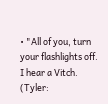• "All of you, turn your flashlights off. I hear a Vitch. (Tyler: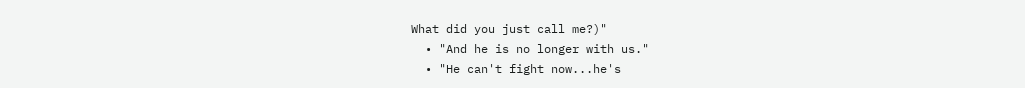What did you just call me?)"
  • "And he is no longer with us."
  • "He can't fight now...he's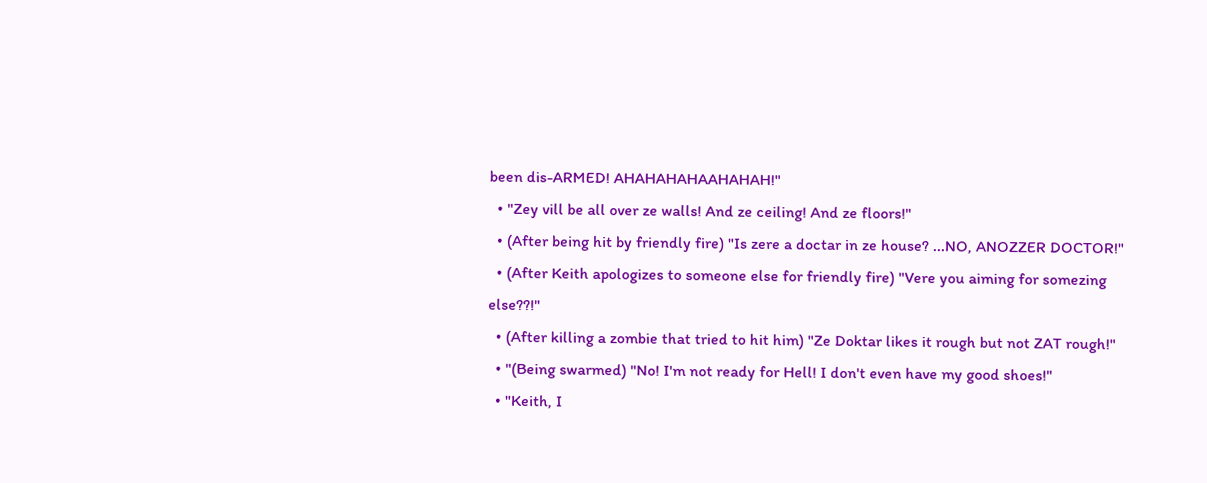been dis-ARMED! AHAHAHAHAAHAHAH!"
  • "Zey vill be all over ze walls! And ze ceiling! And ze floors!"
  • (After being hit by friendly fire) "Is zere a doctar in ze house? ...NO, ANOZZER DOCTOR!"
  • (After Keith apologizes to someone else for friendly fire) "Vere you aiming for somezing else??!"
  • (After killing a zombie that tried to hit him) "Ze Doktar likes it rough but not ZAT rough!"
  • "(Being swarmed) "No! I'm not ready for Hell! I don't even have my good shoes!"
  • "Keith, I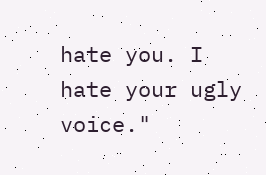hate you. I hate your ugly voice."